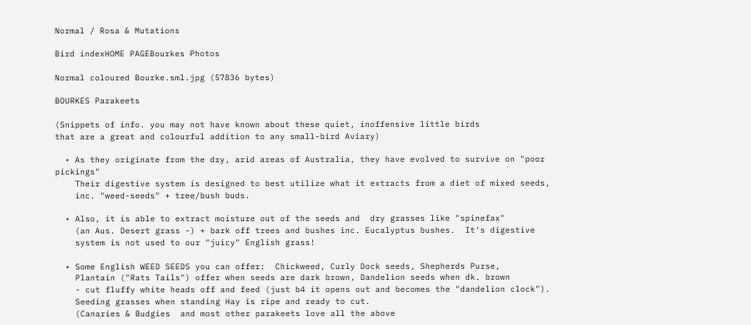Normal / Rosa & Mutations

Bird indexHOME PAGEBourkes Photos

Normal coloured Bourke.sml.jpg (57836 bytes)

BOURKES Parakeets

(Snippets of info. you may not have known about these quiet, inoffensive little birds
that are a great and colourful addition to any small-bird Aviary)

  • As they originate from the dry, arid areas of Australia, they have evolved to survive on "poor pickings"
    Their digestive system is designed to best utilize what it extracts from a diet of mixed seeds,
    inc. "weed-seeds" + tree/bush buds.

  • Also, it is able to extract moisture out of the seeds and  dry grasses like "spinefax"
    (an Aus. Desert grass -) + bark off trees and bushes inc. Eucalyptus bushes.  It's digestive
    system is not used to our "juicy" English grass!

  • Some English WEED SEEDS you can offer:  Chickweed, Curly Dock seeds, Shepherds Purse,
    Plantain ("Rats Tails") offer when seeds are dark brown, Dandelion seeds when dk. brown
    - cut fluffy white heads off and feed (just b4 it opens out and becomes the "dandelion clock").
    Seeding grasses when standing Hay is ripe and ready to cut.
    (Canaries & Budgies  and most other parakeets love all the above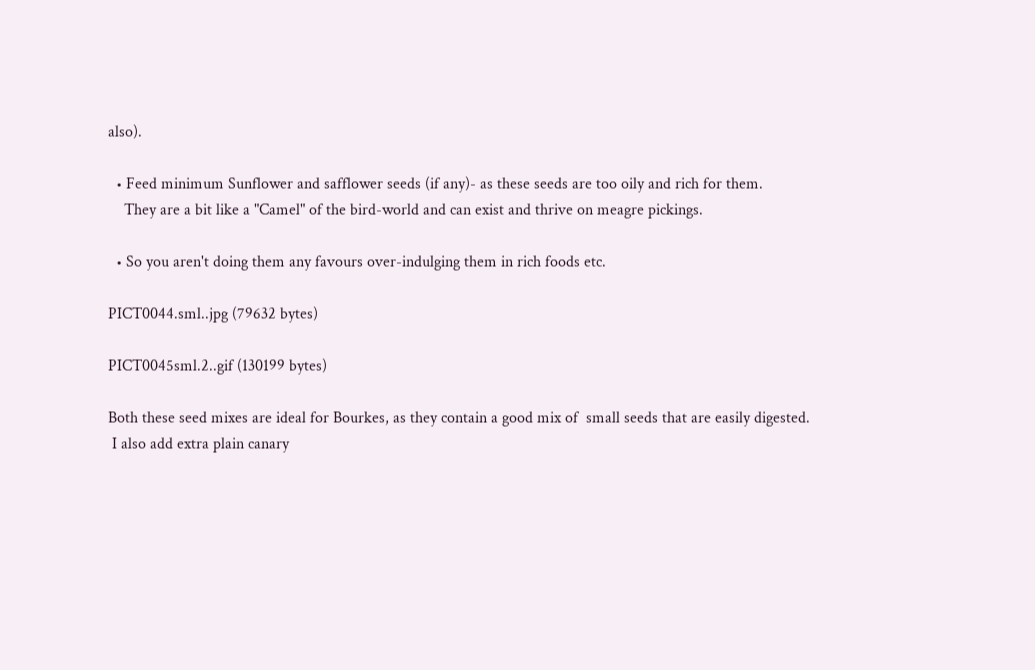also).

  • Feed minimum Sunflower and safflower seeds (if any)- as these seeds are too oily and rich for them.
    They are a bit like a "Camel" of the bird-world and can exist and thrive on meagre pickings.

  • So you aren't doing them any favours over-indulging them in rich foods etc.

PICT0044.sml..jpg (79632 bytes)

PICT0045sml.2..gif (130199 bytes)

Both these seed mixes are ideal for Bourkes, as they contain a good mix of  small seeds that are easily digested.
 I also add extra plain canary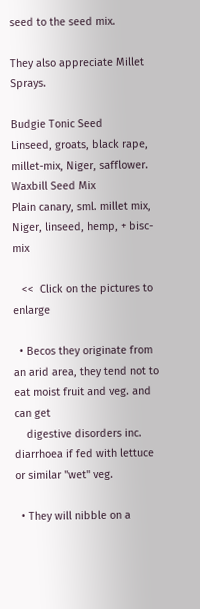seed to the seed mix.

They also appreciate Millet Sprays.

Budgie Tonic Seed
Linseed, groats, black rape, millet-mix, Niger, safflower.
Waxbill Seed Mix
Plain canary, sml. millet mix, Niger, linseed, hemp, + bisc-mix

   <<  Click on the pictures to enlarge

  • Becos they originate from an arid area, they tend not to eat moist fruit and veg. and can get
    digestive disorders inc. diarrhoea if fed with lettuce or similar "wet" veg.

  • They will nibble on a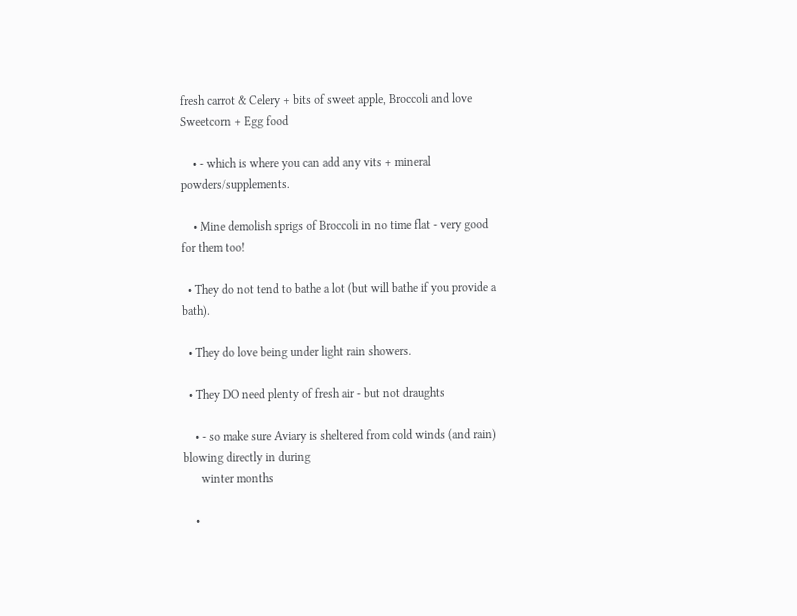fresh carrot & Celery + bits of sweet apple, Broccoli and love Sweetcorn + Egg food

    • - which is where you can add any vits + mineral powders/supplements.

    • Mine demolish sprigs of Broccoli in no time flat - very good for them too!

  • They do not tend to bathe a lot (but will bathe if you provide a bath).

  • They do love being under light rain showers.

  • They DO need plenty of fresh air - but not draughts

    • - so make sure Aviary is sheltered from cold winds (and rain) blowing directly in during
      winter months

    •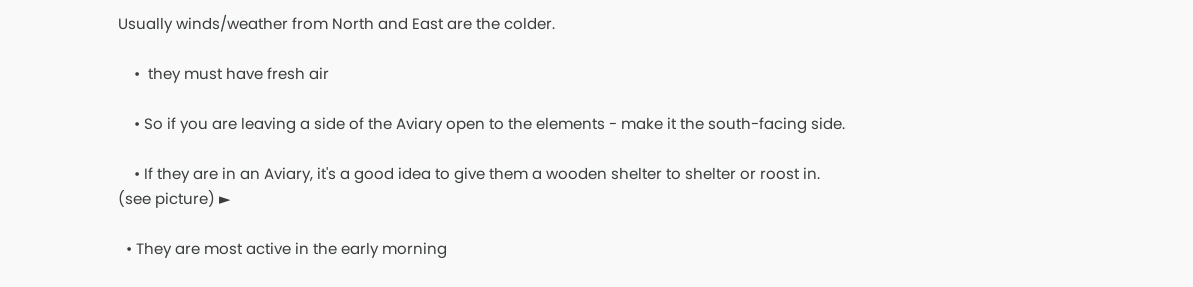Usually winds/weather from North and East are the colder.

    •  they must have fresh air

    • So if you are leaving a side of the Aviary open to the elements - make it the south-facing side.

    • If they are in an Aviary, it's a good idea to give them a wooden shelter to shelter or roost in.                                               (see picture) ►

  • They are most active in the early morning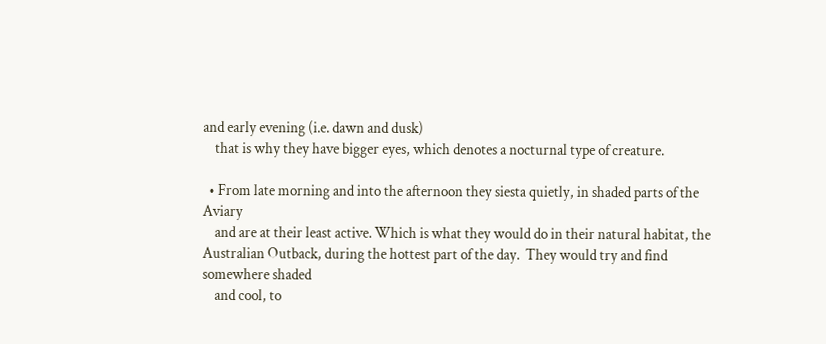and early evening (i.e. dawn and dusk)
    that is why they have bigger eyes, which denotes a nocturnal type of creature.

  • From late morning and into the afternoon they siesta quietly, in shaded parts of the Aviary
    and are at their least active. Which is what they would do in their natural habitat, the Australian Outback, during the hottest part of the day.  They would try and find somewhere shaded
    and cool, to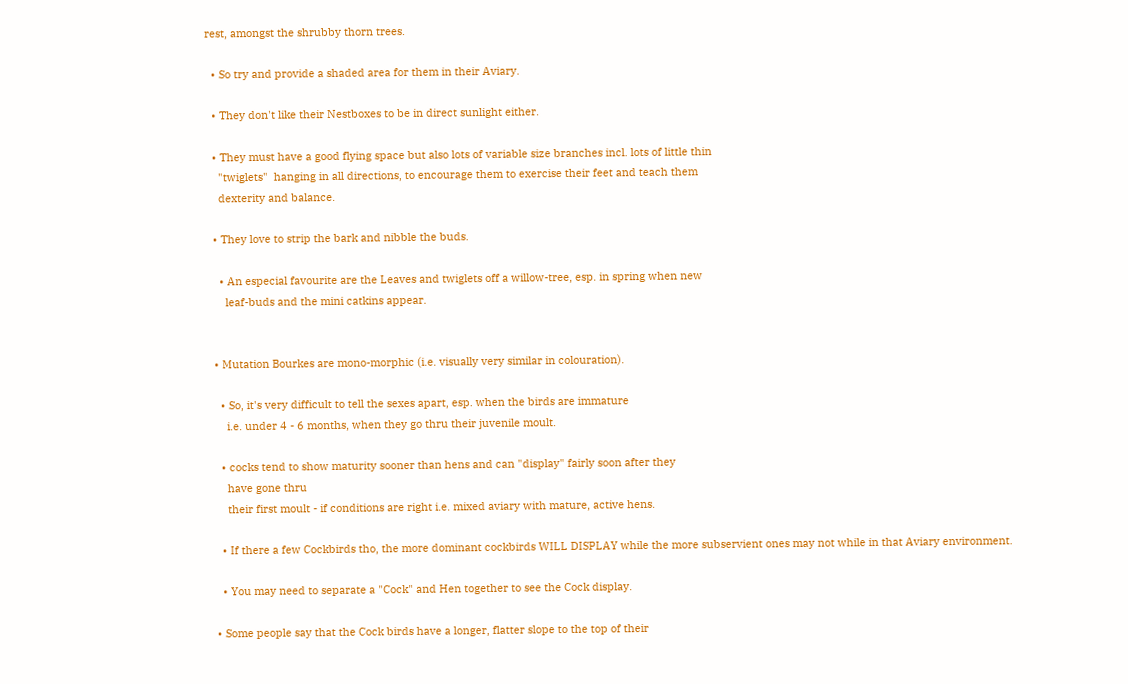rest, amongst the shrubby thorn trees.

  • So try and provide a shaded area for them in their Aviary.

  • They don't like their Nestboxes to be in direct sunlight either.

  • They must have a good flying space but also lots of variable size branches incl. lots of little thin
    "twiglets"  hanging in all directions, to encourage them to exercise their feet and teach them
    dexterity and balance.

  • They love to strip the bark and nibble the buds.

    • An especial favourite are the Leaves and twiglets off a willow-tree, esp. in spring when new
      leaf-buds and the mini catkins appear.


  • Mutation Bourkes are mono-morphic (i.e. visually very similar in colouration).

    • So, it's very difficult to tell the sexes apart, esp. when the birds are immature
      i.e. under 4 - 6 months, when they go thru their juvenile moult.

    • cocks tend to show maturity sooner than hens and can "display" fairly soon after they
      have gone thru
      their first moult - if conditions are right i.e. mixed aviary with mature, active hens.

    • If there a few Cockbirds tho, the more dominant cockbirds WILL DISPLAY while the more subservient ones may not while in that Aviary environment.

    • You may need to separate a "Cock" and Hen together to see the Cock display.

  • Some people say that the Cock birds have a longer, flatter slope to the top of their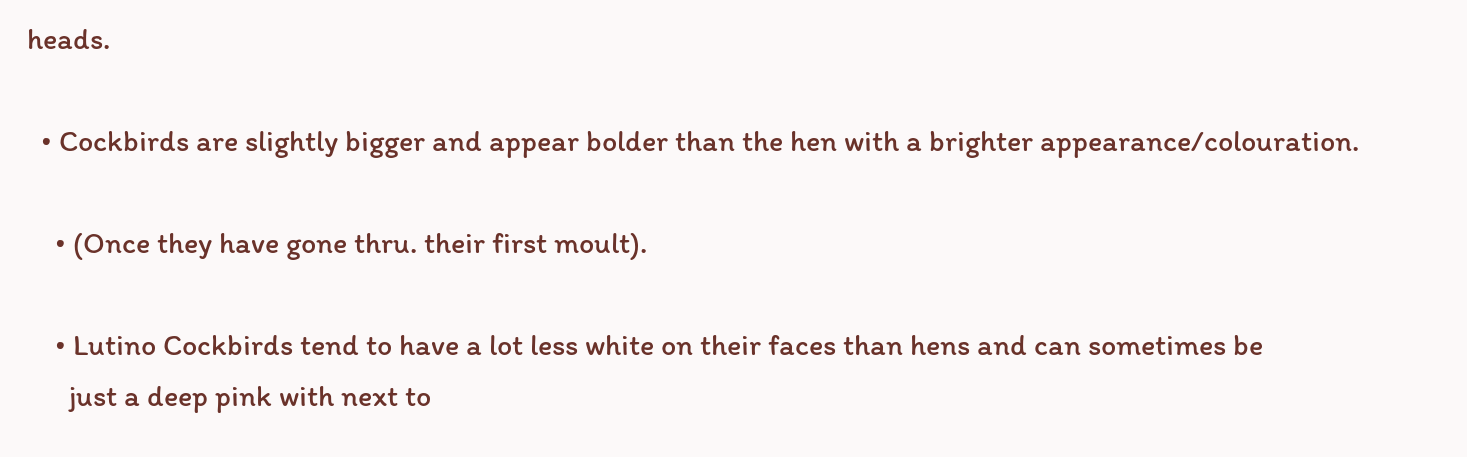heads.

  • Cockbirds are slightly bigger and appear bolder than the hen with a brighter appearance/colouration.

    • (Once they have gone thru. their first moult).

    • Lutino Cockbirds tend to have a lot less white on their faces than hens and can sometimes be
      just a deep pink with next to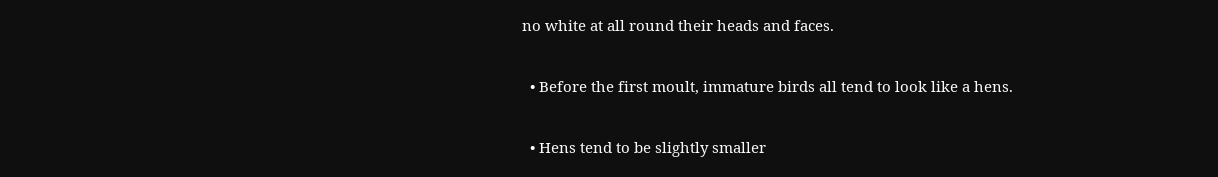no white at all round their heads and faces.

  • Before the first moult, immature birds all tend to look like a hens.

  • Hens tend to be slightly smaller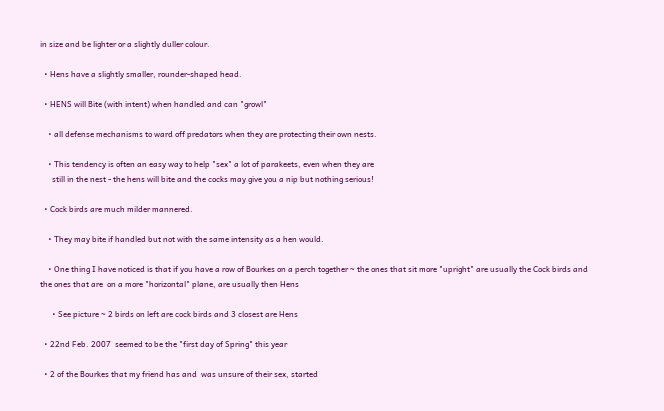in size and be lighter or a slightly duller colour.

  • Hens have a slightly smaller, rounder-shaped head.

  • HENS will Bite (with intent) when handled and can "growl"

    • all defense mechanisms to ward off predators when they are protecting their own nests.

    • This tendency is often an easy way to help "sex" a lot of parakeets, even when they are
      still in the nest - the hens will bite and the cocks may give you a nip but nothing serious!

  • Cock birds are much milder mannered.

    • They may bite if handled but not with the same intensity as a hen would.

    • One thing I have noticed is that if you have a row of Bourkes on a perch together ~ the ones that sit more "upright" are usually the Cock birds and the ones that are  on a more "horizontal" plane, are usually then Hens

      • See picture ~ 2 birds on left are cock birds and 3 closest are Hens

  • 22nd Feb. 2007  seemed to be the "first day of Spring" this year

  • 2 of the Bourkes that my friend has and  was unsure of their sex, started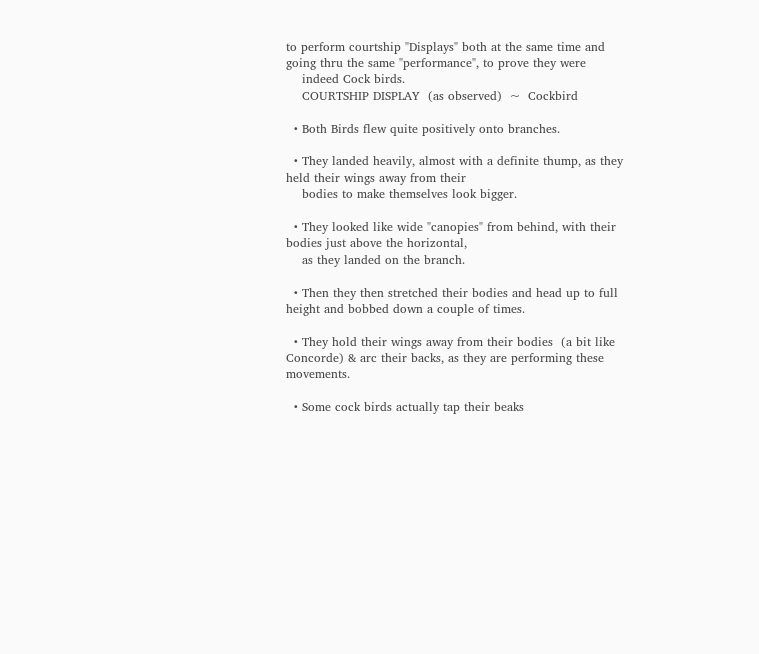to perform courtship "Displays" both at the same time and going thru the same "performance", to prove they were
    indeed Cock birds.
    COURTSHIP DISPLAY  (as observed)  ~  Cockbird

  • Both Birds flew quite positively onto branches.

  • They landed heavily, almost with a definite thump, as they held their wings away from their
    bodies to make themselves look bigger.

  • They looked like wide "canopies" from behind, with their bodies just above the horizontal,
    as they landed on the branch.

  • Then they then stretched their bodies and head up to full height and bobbed down a couple of times.

  • They hold their wings away from their bodies  (a bit like Concorde) & arc their backs, as they are performing these movements.

  • Some cock birds actually tap their beaks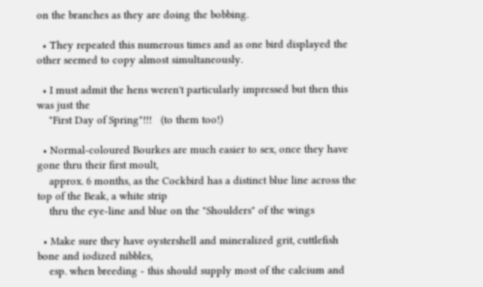on the branches as they are doing the bobbing.

  • They repeated this numerous times and as one bird displayed the other seemed to copy almost simultaneously.

  • I must admit the hens weren't particularly impressed but then this was just the
    "First Day of Spring"!!!   (to them too!)

  • Normal-coloured Bourkes are much easier to sex, once they have gone thru their first moult,
    approx. 6 months, as the Cockbird has a distinct blue line across the top of the Beak, a white strip
    thru the eye-line and blue on the "Shoulders" of the wings

  • Make sure they have oystershell and mineralized grit, cuttlefish bone and iodized nibbles,
    esp. when breeding - this should supply most of the calcium and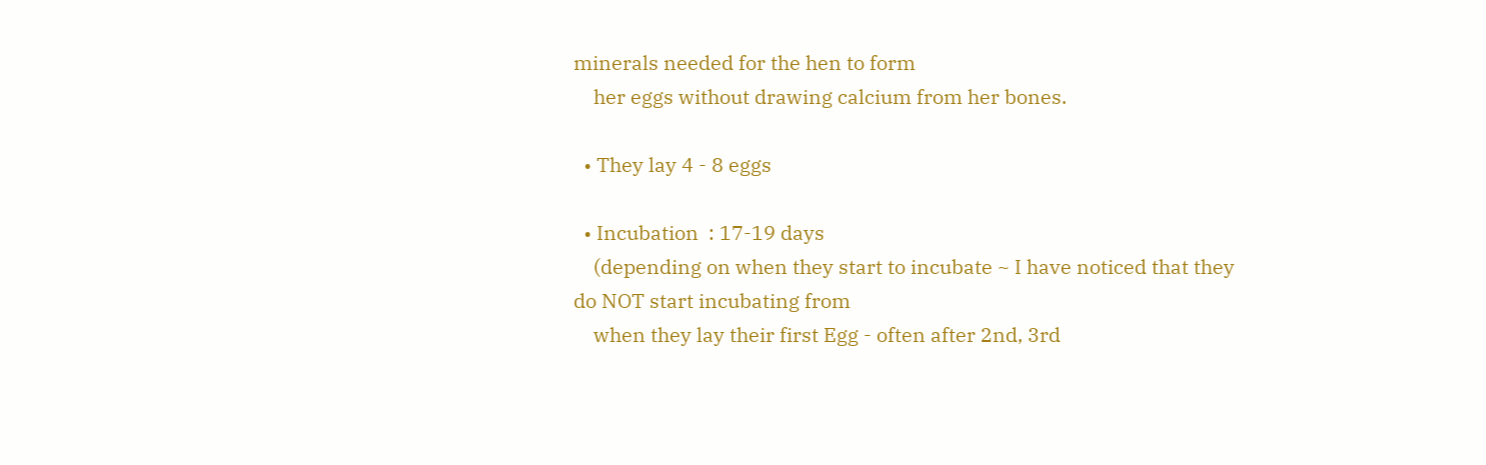minerals needed for the hen to form
    her eggs without drawing calcium from her bones.

  • They lay 4 - 8 eggs

  • Incubation  : 17-19 days
    (depending on when they start to incubate ~ I have noticed that they do NOT start incubating from
    when they lay their first Egg - often after 2nd, 3rd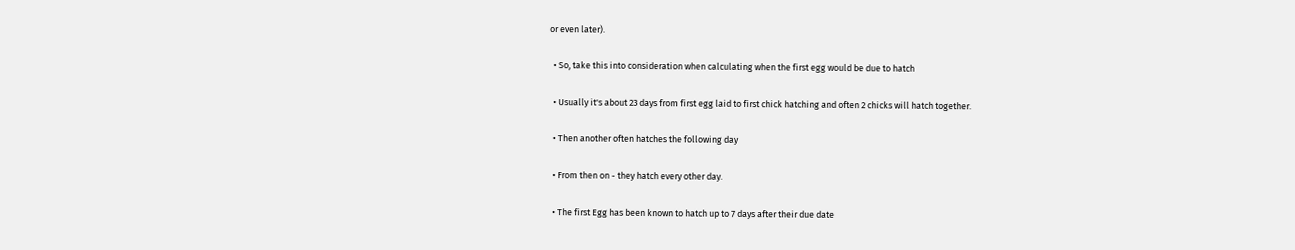or even later).

  • So, take this into consideration when calculating when the first egg would be due to hatch

  • Usually it's about 23 days from first egg laid to first chick hatching and often 2 chicks will hatch together.

  • Then another often hatches the following day

  • From then on - they hatch every other day.

  • The first Egg has been known to hatch up to 7 days after their due date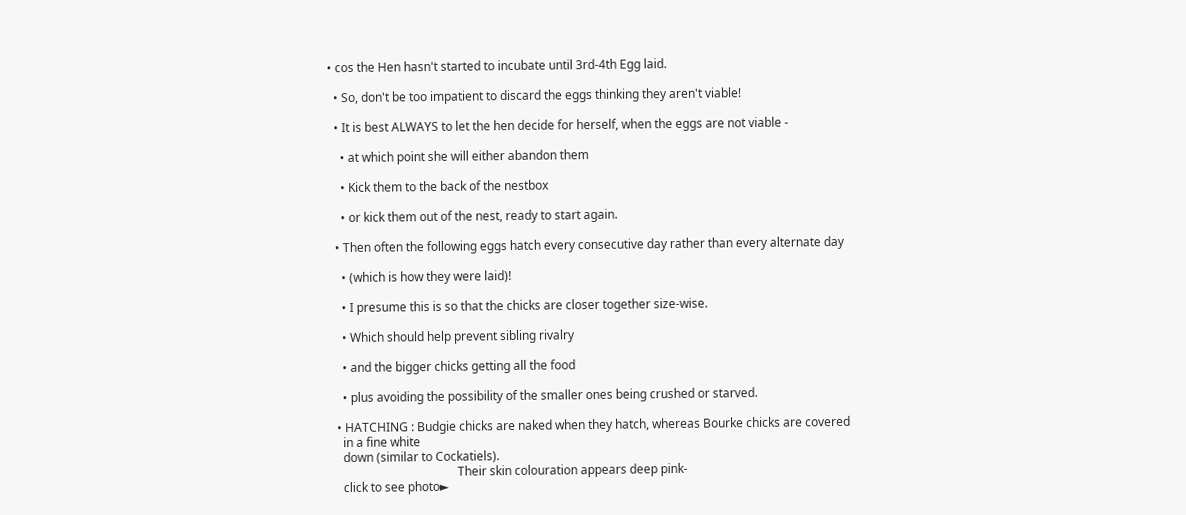• cos the Hen hasn't started to incubate until 3rd-4th Egg laid.

  • So, don't be too impatient to discard the eggs thinking they aren't viable!

  • It is best ALWAYS to let the hen decide for herself, when the eggs are not viable -

    • at which point she will either abandon them

    • Kick them to the back of the nestbox

    • or kick them out of the nest, ready to start again.

  • Then often the following eggs hatch every consecutive day rather than every alternate day

    • (which is how they were laid)!

    • I presume this is so that the chicks are closer together size-wise.

    • Which should help prevent sibling rivalry

    • and the bigger chicks getting all the food

    • plus avoiding the possibility of the smaller ones being crushed or starved.

  • HATCHING : Budgie chicks are naked when they hatch, whereas Bourke chicks are covered
    in a fine white
    down (similar to Cockatiels).
                                          Their skin colouration appears deep pink-
    click to see photo►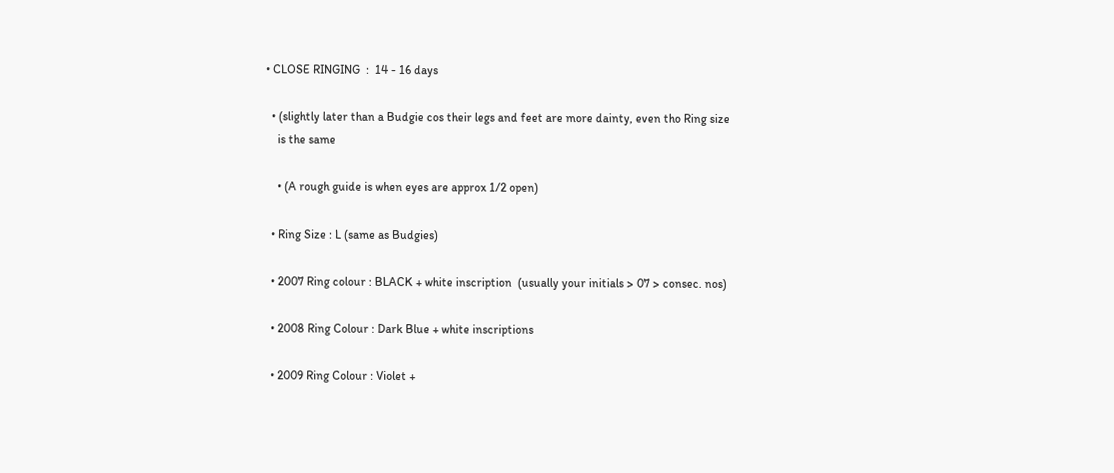• CLOSE RINGING  :  14 - 16 days

  • (slightly later than a Budgie cos their legs and feet are more dainty, even tho Ring size
    is the same

    • (A rough guide is when eyes are approx 1/2 open)

  • Ring Size : L (same as Budgies)

  • 2007 Ring colour : BLACK + white inscription  (usually your initials > 07 > consec. nos)

  • 2008 Ring Colour : Dark Blue + white inscriptions

  • 2009 Ring Colour : Violet +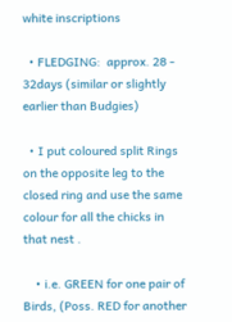white inscriptions

  • FLEDGING:  approx. 28 - 32days (similar or slightly earlier than Budgies)

  • I put coloured split Rings on the opposite leg to the closed ring and use the same colour for all the chicks in that nest .

    • i.e. GREEN for one pair of Birds, (Poss. RED for another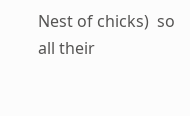Nest of chicks)  so all their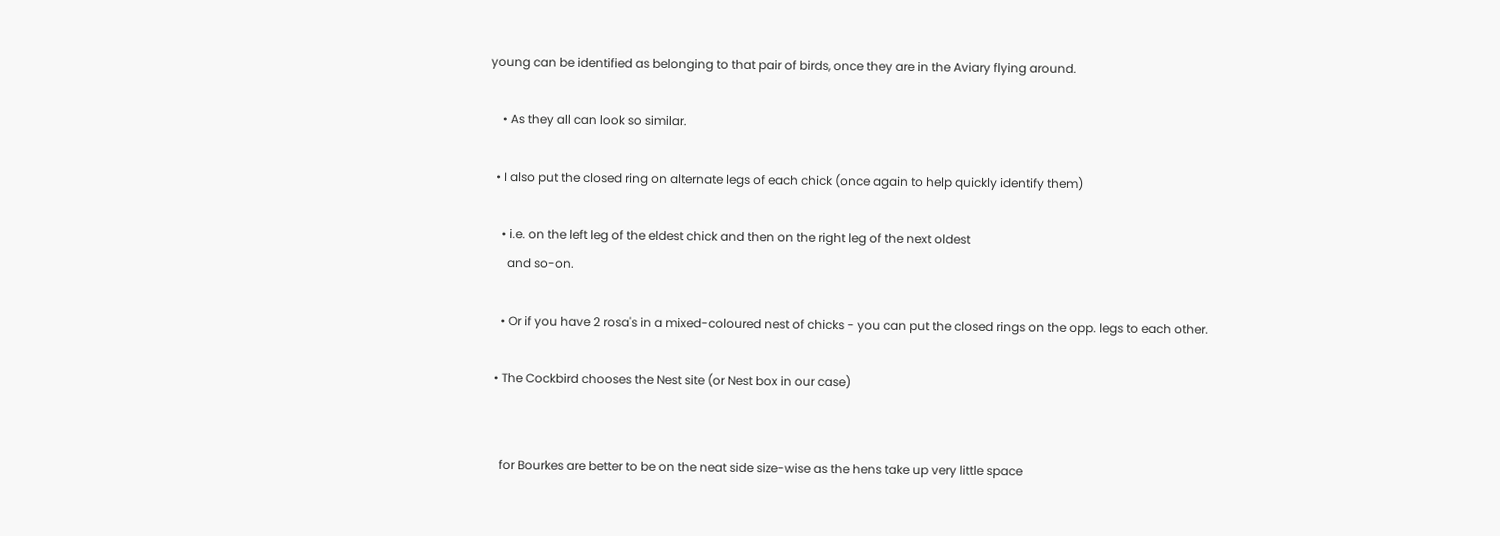young can be identified as belonging to that pair of birds, once they are in the Aviary flying around.

    • As they all can look so similar.

  • I also put the closed ring on alternate legs of each chick (once again to help quickly identify them)

    • i.e. on the left leg of the eldest chick and then on the right leg of the next oldest
      and so-on.

    • Or if you have 2 rosa's in a mixed-coloured nest of chicks - you can put the closed rings on the opp. legs to each other.

  • The Cockbird chooses the Nest site (or Nest box in our case)


    for Bourkes are better to be on the neat side size-wise as the hens take up very little space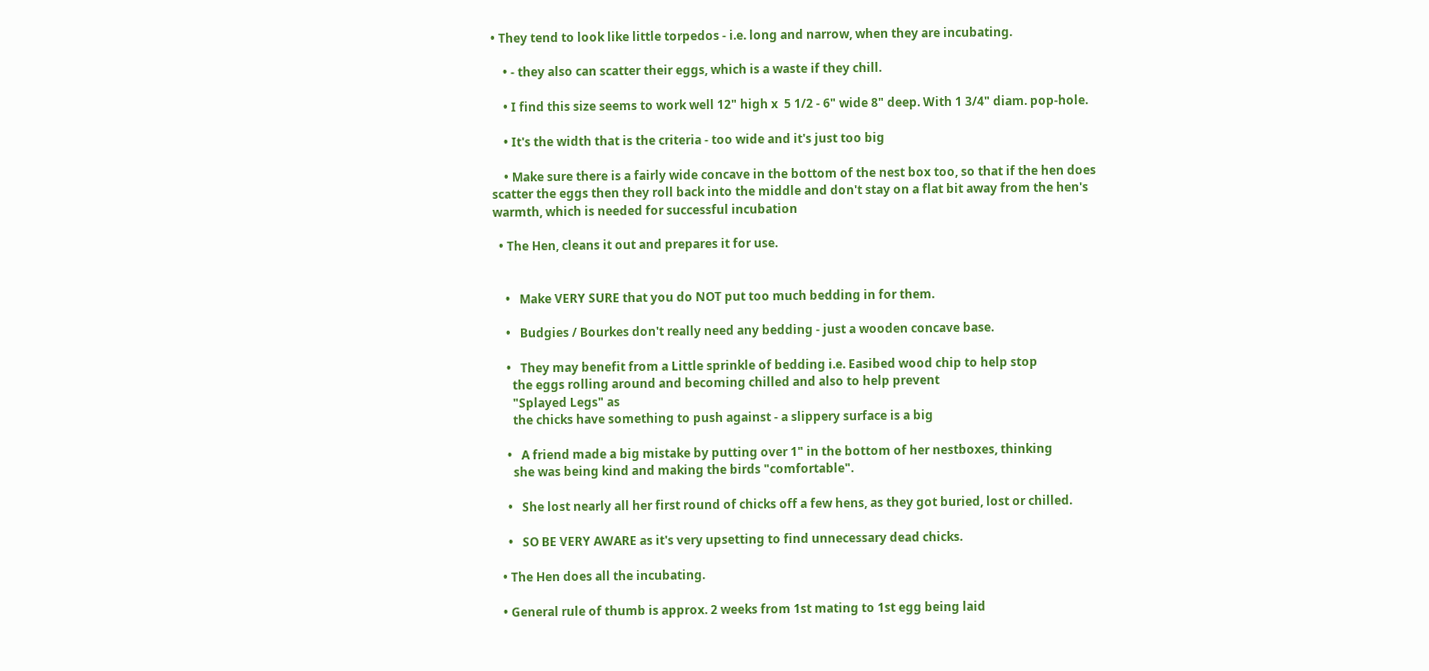• They tend to look like little torpedos - i.e. long and narrow, when they are incubating.

    • - they also can scatter their eggs, which is a waste if they chill.

    • I find this size seems to work well 12" high x  5 1/2 - 6" wide 8" deep. With 1 3/4" diam. pop-hole.

    • It's the width that is the criteria - too wide and it's just too big

    • Make sure there is a fairly wide concave in the bottom of the nest box too, so that if the hen does scatter the eggs then they roll back into the middle and don't stay on a flat bit away from the hen's warmth, which is needed for successful incubation

  • The Hen, cleans it out and prepares it for use.


    •   Make VERY SURE that you do NOT put too much bedding in for them.

    •   Budgies / Bourkes don't really need any bedding - just a wooden concave base.

    •   They may benefit from a Little sprinkle of bedding i.e. Easibed wood chip to help stop
      the eggs rolling around and becoming chilled and also to help prevent
      "Splayed Legs" as
      the chicks have something to push against - a slippery surface is a big

    •   A friend made a big mistake by putting over 1" in the bottom of her nestboxes, thinking
      she was being kind and making the birds "comfortable".

    •   She lost nearly all her first round of chicks off a few hens, as they got buried, lost or chilled.

    •   SO BE VERY AWARE as it's very upsetting to find unnecessary dead chicks.

  • The Hen does all the incubating.

  • General rule of thumb is approx. 2 weeks from 1st mating to 1st egg being laid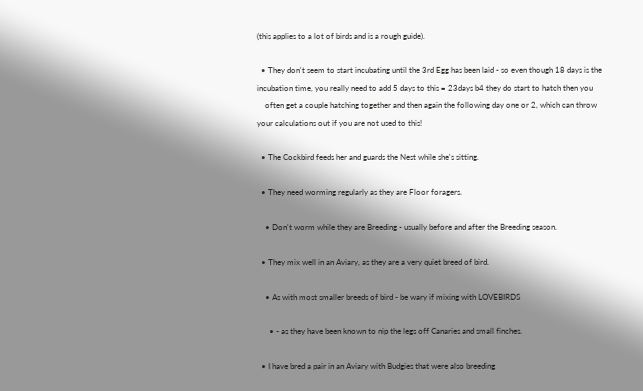(this applies to a lot of birds and is a rough guide).

  • They don't seem to start incubating until the 3rd Egg has been laid - so even though 18 days is the incubation time, you really need to add 5 days to this = 23days b4 they do start to hatch then you
    often get a couple hatching together and then again the following day one or 2, which can throw your calculations out if you are not used to this!

  • The Cockbird feeds her and guards the Nest while she's sitting.

  • They need worming regularly as they are Floor foragers.

    • Don't worm while they are Breeding - usually before and after the Breeding season.

  • They mix well in an Aviary, as they are a very quiet breed of bird.

    • As with most smaller breeds of bird - be wary if mixing with LOVEBIRDS

      • - as they have been known to nip the legs off Canaries and small finches.

  • I have bred a pair in an Aviary with Budgies that were also breeding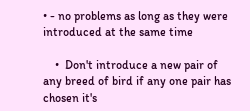• - no problems as long as they were introduced at the same time

    •  Don't introduce a new pair of any breed of bird if any one pair has chosen it's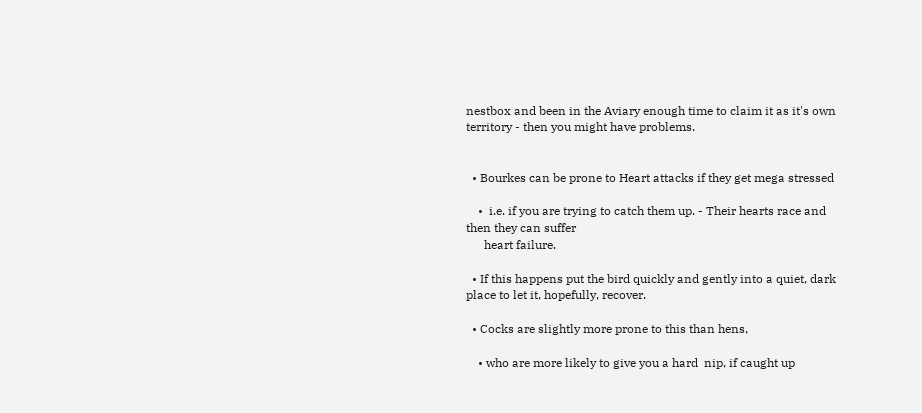nestbox and been in the Aviary enough time to claim it as it's own territory - then you might have problems.


  • Bourkes can be prone to Heart attacks if they get mega stressed

    •  i.e. if you are trying to catch them up. - Their hearts race and then they can suffer
      heart failure.

  • If this happens put the bird quickly and gently into a quiet, dark place to let it, hopefully, recover.

  • Cocks are slightly more prone to this than hens,

    • who are more likely to give you a hard  nip, if caught up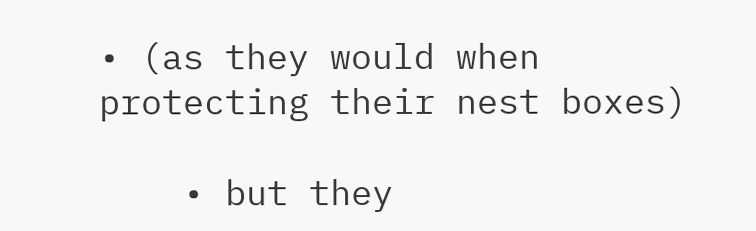• (as they would when protecting their nest boxes)

    • but they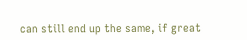can still end up the same, if great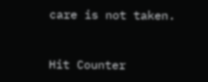care is not taken.


Hit Counter